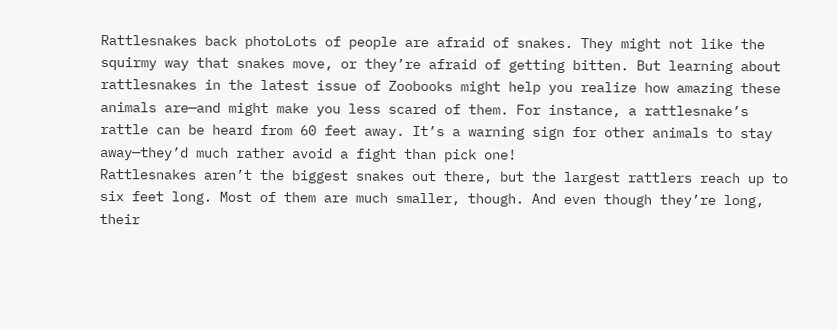Rattlesnakes back photoLots of people are afraid of snakes. They might not like the squirmy way that snakes move, or they’re afraid of getting bitten. But learning about rattlesnakes in the latest issue of Zoobooks might help you realize how amazing these animals are—and might make you less scared of them. For instance, a rattlesnake’s rattle can be heard from 60 feet away. It’s a warning sign for other animals to stay away—they’d much rather avoid a fight than pick one!
Rattlesnakes aren’t the biggest snakes out there, but the largest rattlers reach up to six feet long. Most of them are much smaller, though. And even though they’re long, their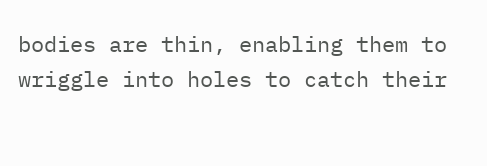bodies are thin, enabling them to wriggle into holes to catch their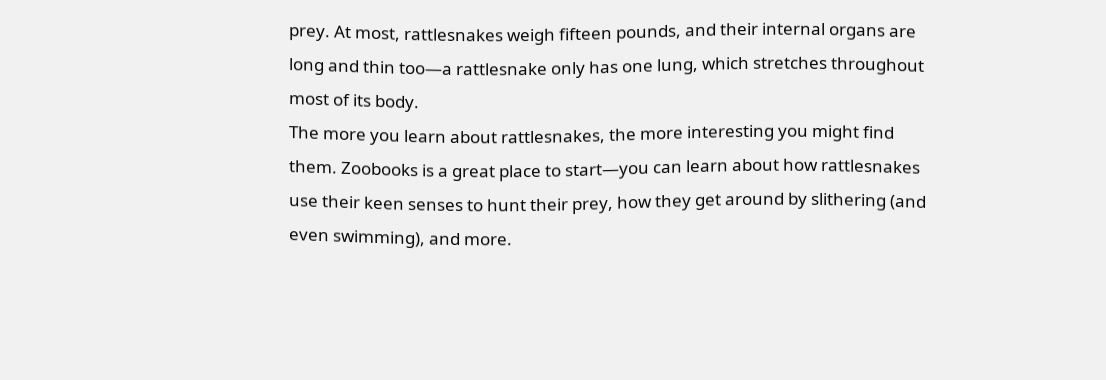prey. At most, rattlesnakes weigh fifteen pounds, and their internal organs are long and thin too—a rattlesnake only has one lung, which stretches throughout most of its body.
The more you learn about rattlesnakes, the more interesting you might find them. Zoobooks is a great place to start—you can learn about how rattlesnakes use their keen senses to hunt their prey, how they get around by slithering (and even swimming), and more.